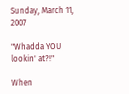Sunday, March 11, 2007

"Whadda YOU lookin' at?!"

When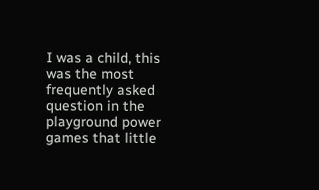I was a child, this was the most frequently asked question in the playground power games that little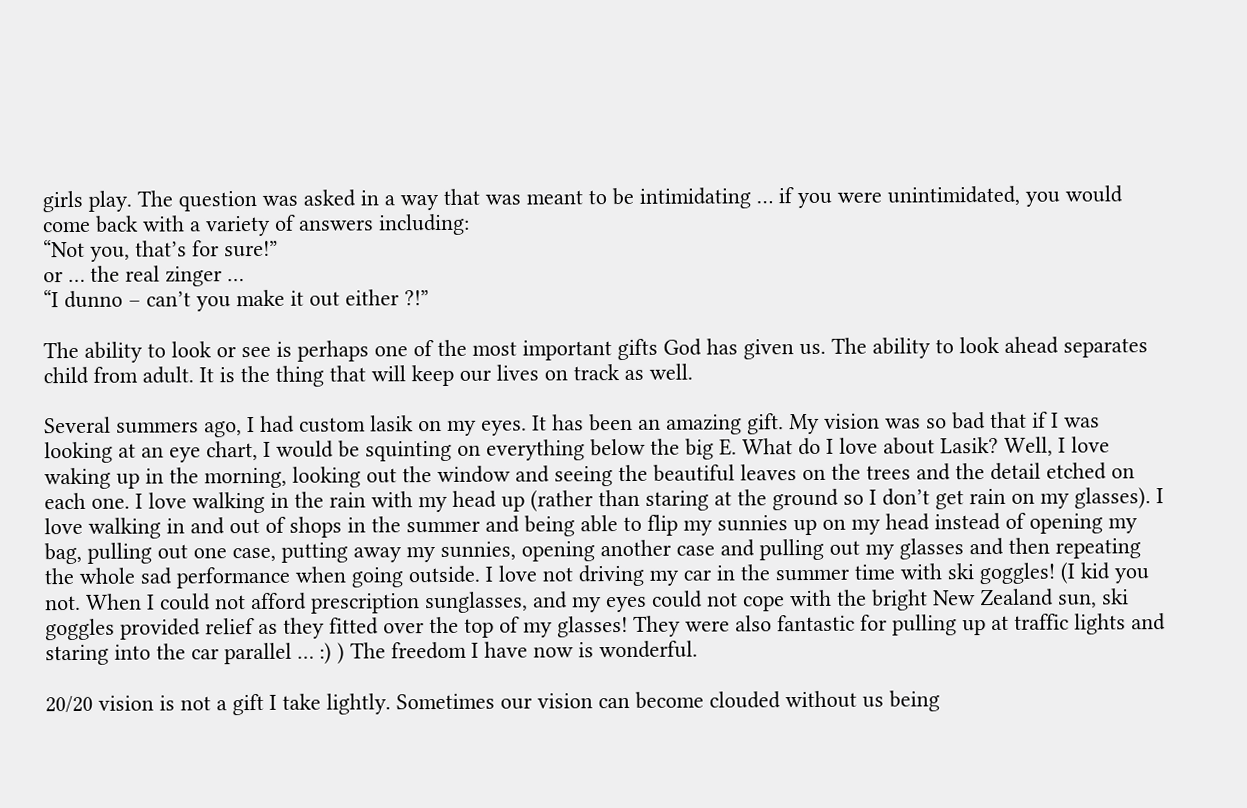girls play. The question was asked in a way that was meant to be intimidating … if you were unintimidated, you would come back with a variety of answers including:
“Not you, that’s for sure!”
or … the real zinger …
“I dunno – can’t you make it out either ?!”

The ability to look or see is perhaps one of the most important gifts God has given us. The ability to look ahead separates child from adult. It is the thing that will keep our lives on track as well.

Several summers ago, I had custom lasik on my eyes. It has been an amazing gift. My vision was so bad that if I was looking at an eye chart, I would be squinting on everything below the big E. What do I love about Lasik? Well, I love waking up in the morning, looking out the window and seeing the beautiful leaves on the trees and the detail etched on each one. I love walking in the rain with my head up (rather than staring at the ground so I don’t get rain on my glasses). I love walking in and out of shops in the summer and being able to flip my sunnies up on my head instead of opening my bag, pulling out one case, putting away my sunnies, opening another case and pulling out my glasses and then repeating the whole sad performance when going outside. I love not driving my car in the summer time with ski goggles! (I kid you not. When I could not afford prescription sunglasses, and my eyes could not cope with the bright New Zealand sun, ski goggles provided relief as they fitted over the top of my glasses! They were also fantastic for pulling up at traffic lights and staring into the car parallel … :) ) The freedom I have now is wonderful.

20/20 vision is not a gift I take lightly. Sometimes our vision can become clouded without us being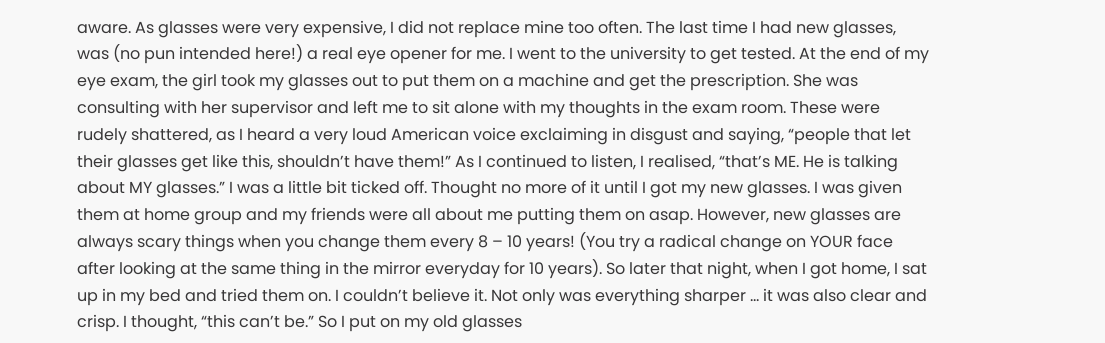aware. As glasses were very expensive, I did not replace mine too often. The last time I had new glasses, was (no pun intended here!) a real eye opener for me. I went to the university to get tested. At the end of my eye exam, the girl took my glasses out to put them on a machine and get the prescription. She was consulting with her supervisor and left me to sit alone with my thoughts in the exam room. These were rudely shattered, as I heard a very loud American voice exclaiming in disgust and saying, “people that let their glasses get like this, shouldn’t have them!” As I continued to listen, I realised, “that’s ME. He is talking about MY glasses.” I was a little bit ticked off. Thought no more of it until I got my new glasses. I was given them at home group and my friends were all about me putting them on asap. However, new glasses are always scary things when you change them every 8 – 10 years! (You try a radical change on YOUR face after looking at the same thing in the mirror everyday for 10 years). So later that night, when I got home, I sat up in my bed and tried them on. I couldn’t believe it. Not only was everything sharper … it was also clear and crisp. I thought, “this can’t be.” So I put on my old glasses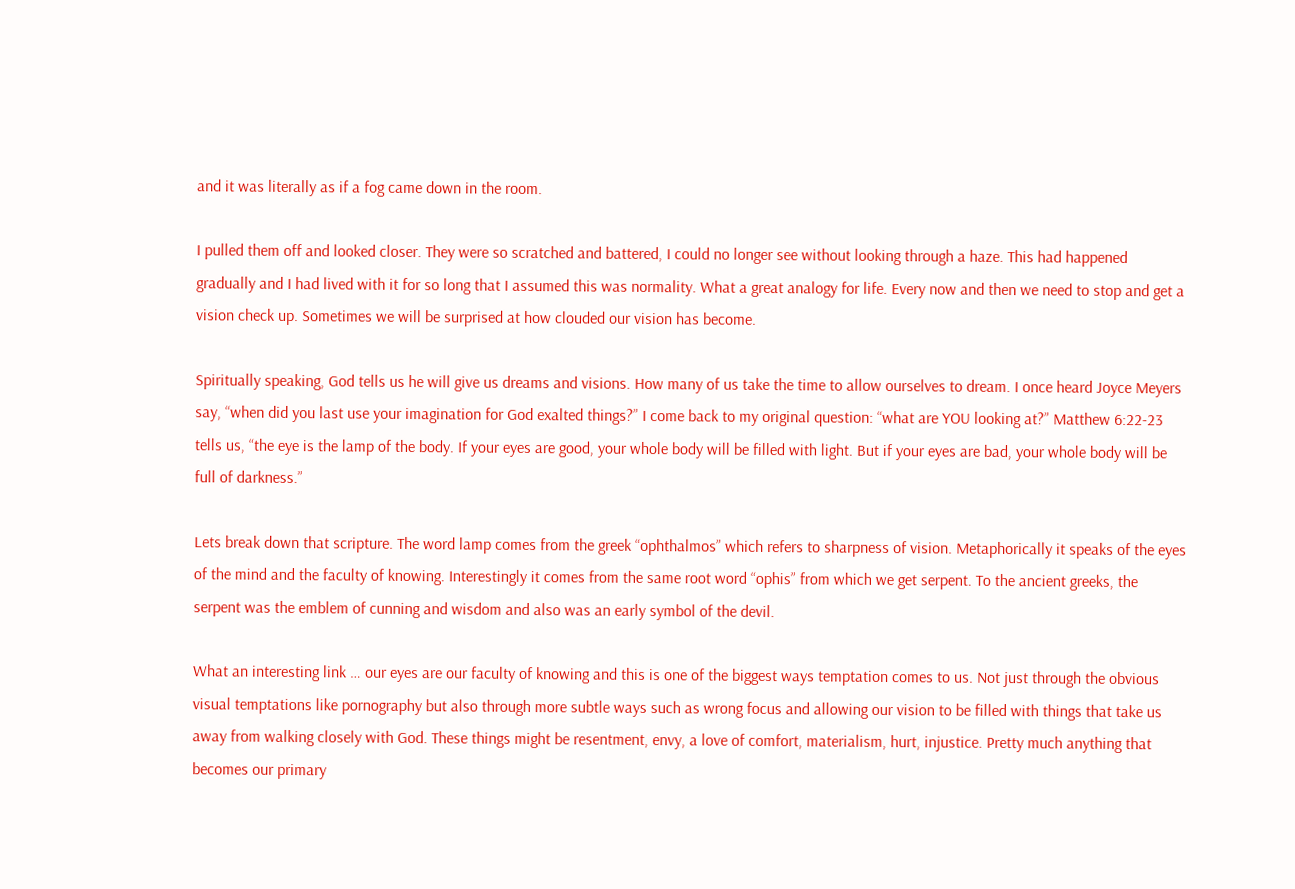and it was literally as if a fog came down in the room.

I pulled them off and looked closer. They were so scratched and battered, I could no longer see without looking through a haze. This had happened gradually and I had lived with it for so long that I assumed this was normality. What a great analogy for life. Every now and then we need to stop and get a vision check up. Sometimes we will be surprised at how clouded our vision has become.

Spiritually speaking, God tells us he will give us dreams and visions. How many of us take the time to allow ourselves to dream. I once heard Joyce Meyers say, “when did you last use your imagination for God exalted things?” I come back to my original question: “what are YOU looking at?” Matthew 6:22-23 tells us, “the eye is the lamp of the body. If your eyes are good, your whole body will be filled with light. But if your eyes are bad, your whole body will be full of darkness.”

Lets break down that scripture. The word lamp comes from the greek “ophthalmos” which refers to sharpness of vision. Metaphorically it speaks of the eyes of the mind and the faculty of knowing. Interestingly it comes from the same root word “ophis” from which we get serpent. To the ancient greeks, the serpent was the emblem of cunning and wisdom and also was an early symbol of the devil.

What an interesting link … our eyes are our faculty of knowing and this is one of the biggest ways temptation comes to us. Not just through the obvious visual temptations like pornography but also through more subtle ways such as wrong focus and allowing our vision to be filled with things that take us away from walking closely with God. These things might be resentment, envy, a love of comfort, materialism, hurt, injustice. Pretty much anything that becomes our primary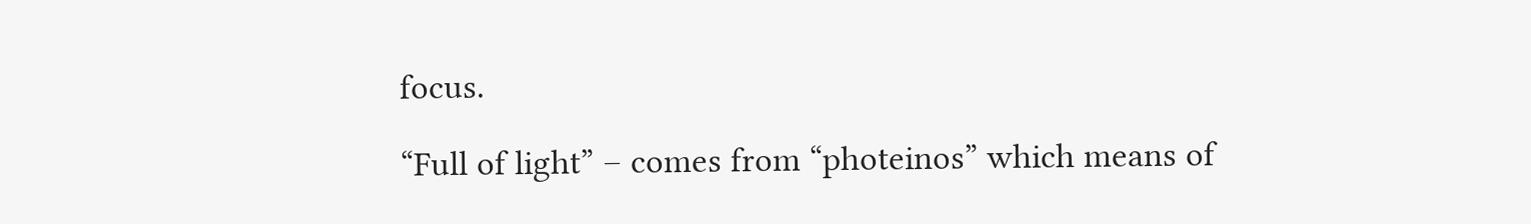focus.

“Full of light” – comes from “photeinos” which means of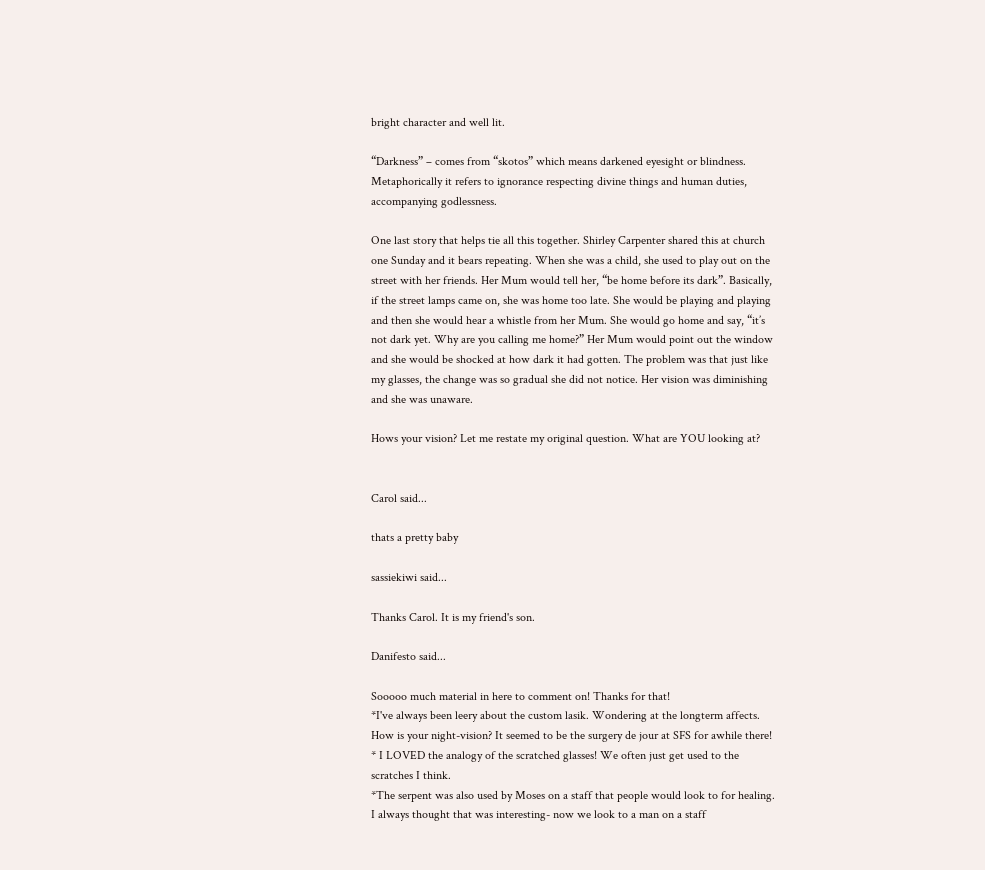bright character and well lit.

“Darkness” – comes from “skotos” which means darkened eyesight or blindness. Metaphorically it refers to ignorance respecting divine things and human duties, accompanying godlessness.

One last story that helps tie all this together. Shirley Carpenter shared this at church one Sunday and it bears repeating. When she was a child, she used to play out on the street with her friends. Her Mum would tell her, “be home before its dark”. Basically, if the street lamps came on, she was home too late. She would be playing and playing and then she would hear a whistle from her Mum. She would go home and say, “it’s not dark yet. Why are you calling me home?” Her Mum would point out the window and she would be shocked at how dark it had gotten. The problem was that just like my glasses, the change was so gradual she did not notice. Her vision was diminishing and she was unaware.

Hows your vision? Let me restate my original question. What are YOU looking at?


Carol said...

thats a pretty baby

sassiekiwi said...

Thanks Carol. It is my friend's son.

Danifesto said...

Sooooo much material in here to comment on! Thanks for that!
*I've always been leery about the custom lasik. Wondering at the longterm affects. How is your night-vision? It seemed to be the surgery de jour at SFS for awhile there!
* I LOVED the analogy of the scratched glasses! We often just get used to the scratches I think.
*The serpent was also used by Moses on a staff that people would look to for healing. I always thought that was interesting- now we look to a man on a staff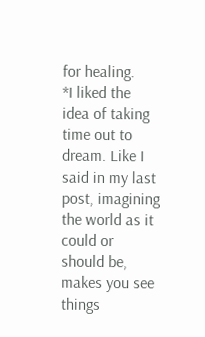for healing.
*I liked the idea of taking time out to dream. Like I said in my last post, imagining the world as it could or should be, makes you see things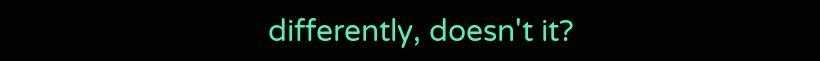differently, doesn't it?